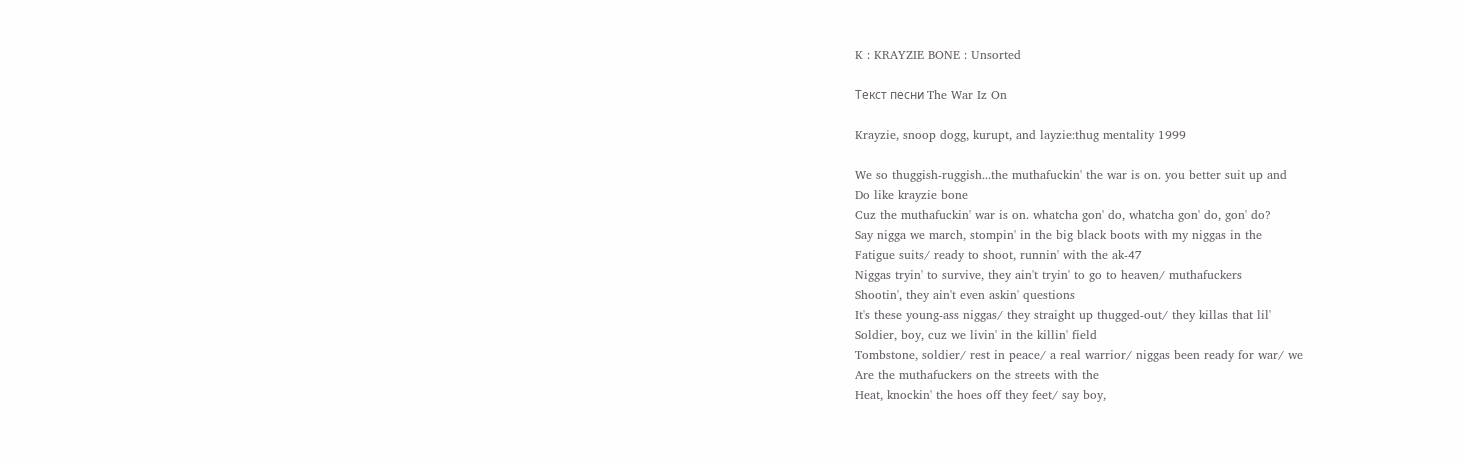K : KRAYZIE BONE : Unsorted

Текст песни The War Iz On

Krayzie, snoop dogg, kurupt, and layzie:thug mentality 1999

We so thuggish-ruggish...the muthafuckin' the war is on. you better suit up and
Do like krayzie bone
Cuz the muthafuckin' war is on. whatcha gon' do, whatcha gon' do, gon' do?
Say nigga we march, stompin' in the big black boots with my niggas in the
Fatigue suits/ ready to shoot, runnin' with the ak-47
Niggas tryin' to survive, they ain't tryin' to go to heaven/ muthafuckers
Shootin', they ain't even askin' questions
It's these young-ass niggas/ they straight up thugged-out/ they killas that lil'
Soldier, boy, cuz we livin' in the killin' field
Tombstone, soldier/ rest in peace/ a real warrior/ niggas been ready for war/ we
Are the muthafuckers on the streets with the
Heat, knockin' the hoes off they feet/ say boy,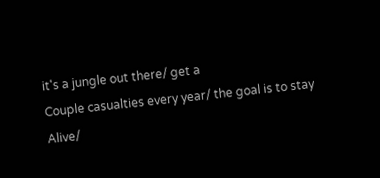it's a jungle out there/ get a
Couple casualties every year/ the goal is to stay
Alive/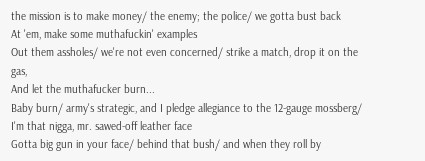the mission is to make money/ the enemy; the police/ we gotta bust back
At 'em, make some muthafuckin' examples
Out them assholes/ we're not even concerned/ strike a match, drop it on the gas,
And let the muthafucker burn...
Baby burn/ army's strategic, and I pledge allegiance to the 12-gauge mossberg/
I'm that nigga, mr. sawed-off leather face
Gotta big gun in your face/ behind that bush/ and when they roll by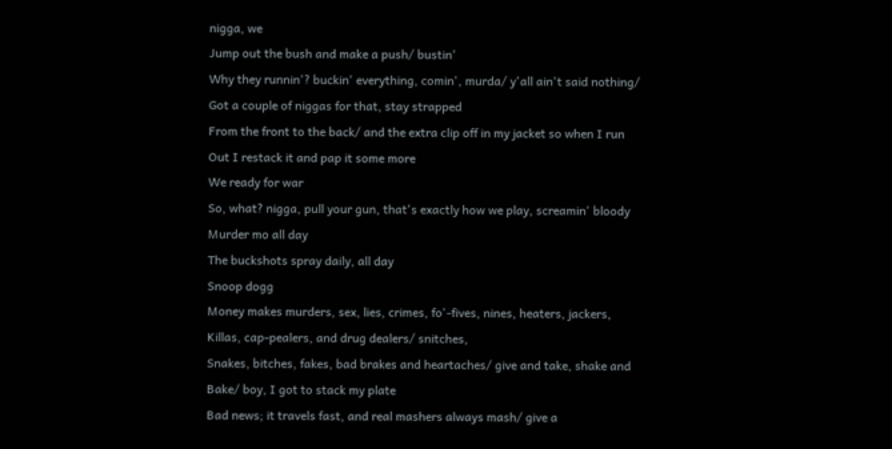nigga, we
Jump out the bush and make a push/ bustin'
Why they runnin'? buckin' everything, comin', murda/ y'all ain't said nothing/
Got a couple of niggas for that, stay strapped
From the front to the back/ and the extra clip off in my jacket so when I run
Out I restack it and pap it some more
We ready for war
So, what? nigga, pull your gun, that's exactly how we play, screamin' bloody
Murder mo all day
The buckshots spray daily, all day
Snoop dogg
Money makes murders, sex, lies, crimes, fo'-fives, nines, heaters, jackers,
Killas, cap-pealers, and drug dealers/ snitches,
Snakes, bitches, fakes, bad brakes and heartaches/ give and take, shake and
Bake/ boy, I got to stack my plate
Bad news; it travels fast, and real mashers always mash/ give a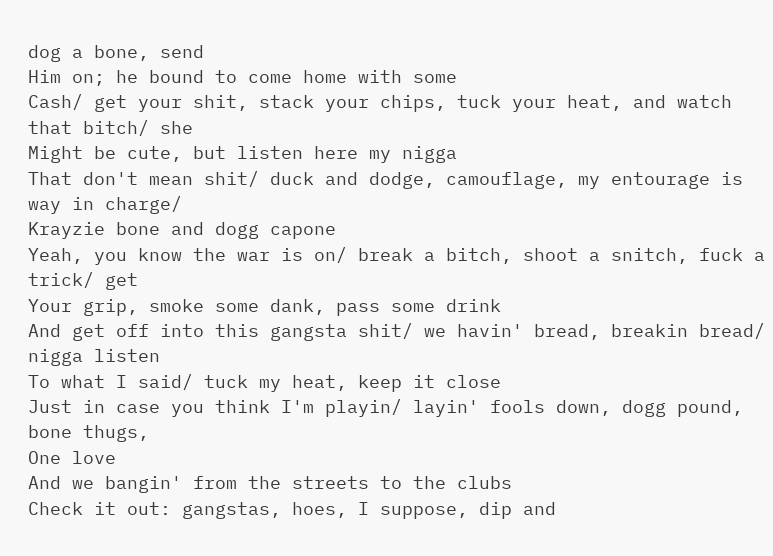dog a bone, send
Him on; he bound to come home with some
Cash/ get your shit, stack your chips, tuck your heat, and watch that bitch/ she
Might be cute, but listen here my nigga
That don't mean shit/ duck and dodge, camouflage, my entourage is way in charge/
Krayzie bone and dogg capone
Yeah, you know the war is on/ break a bitch, shoot a snitch, fuck a trick/ get
Your grip, smoke some dank, pass some drink
And get off into this gangsta shit/ we havin' bread, breakin bread/ nigga listen
To what I said/ tuck my heat, keep it close
Just in case you think I'm playin/ layin' fools down, dogg pound, bone thugs,
One love
And we bangin' from the streets to the clubs
Check it out: gangstas, hoes, I suppose, dip and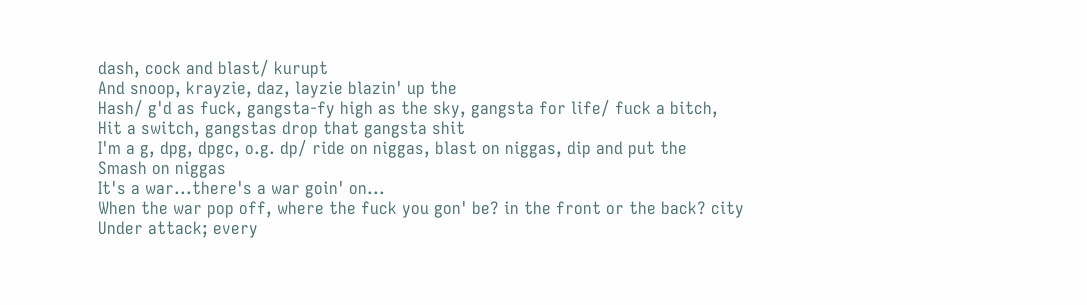dash, cock and blast/ kurupt
And snoop, krayzie, daz, layzie blazin' up the
Hash/ g'd as fuck, gangsta-fy high as the sky, gangsta for life/ fuck a bitch,
Hit a switch, gangstas drop that gangsta shit
I'm a g, dpg, dpgc, o.g. dp/ ride on niggas, blast on niggas, dip and put the
Smash on niggas
It's a war...there's a war goin' on...
When the war pop off, where the fuck you gon' be? in the front or the back? city
Under attack; every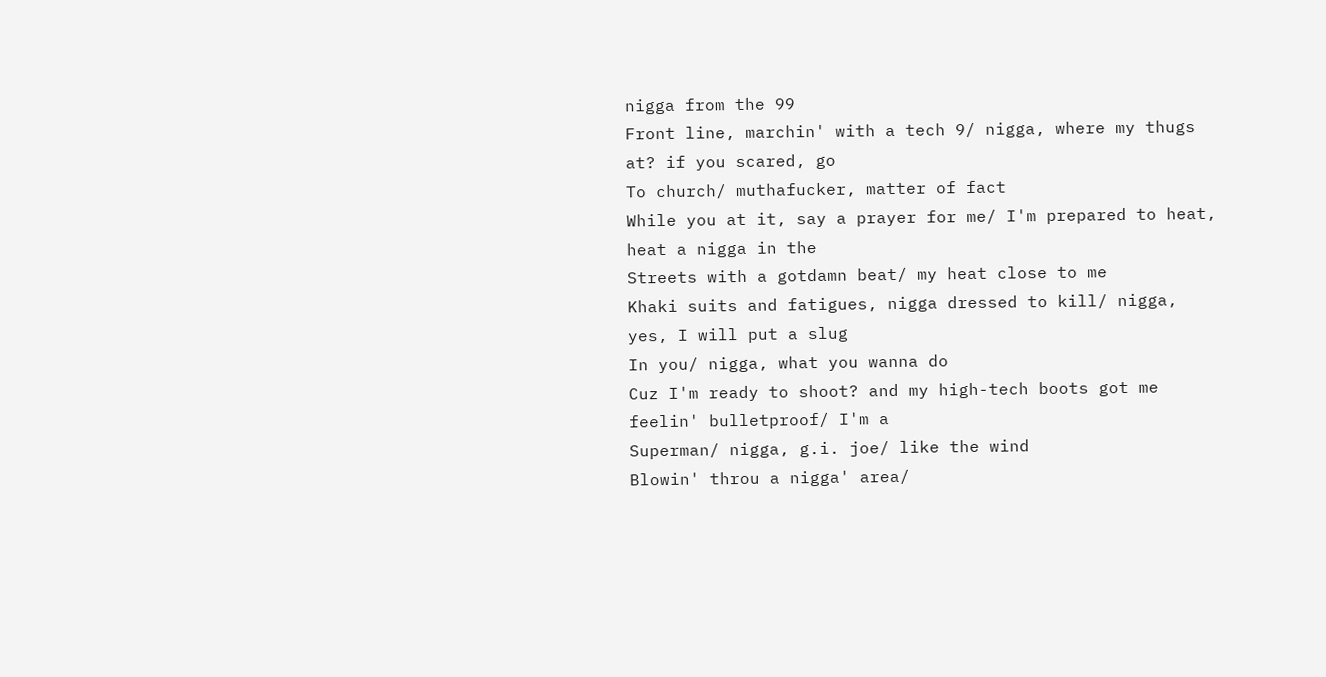nigga from the 99
Front line, marchin' with a tech 9/ nigga, where my thugs at? if you scared, go
To church/ muthafucker, matter of fact
While you at it, say a prayer for me/ I'm prepared to heat, heat a nigga in the
Streets with a gotdamn beat/ my heat close to me
Khaki suits and fatigues, nigga dressed to kill/ nigga, yes, I will put a slug
In you/ nigga, what you wanna do
Cuz I'm ready to shoot? and my high-tech boots got me feelin' bulletproof/ I'm a
Superman/ nigga, g.i. joe/ like the wind
Blowin' throu a nigga' area/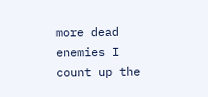more dead enemies I count up the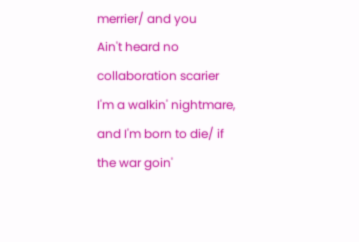merrier/ and you
Ain't heard no collaboration scarier
I'm a walkin' nightmare, and I'm born to die/ if the war goin'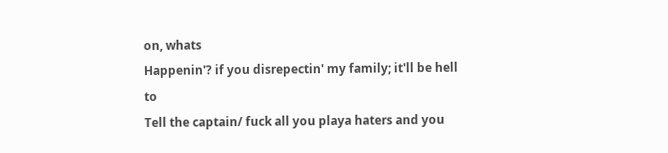on, whats
Happenin'? if you disrepectin' my family; it'll be hell to
Tell the captain/ fuck all you playa haters and you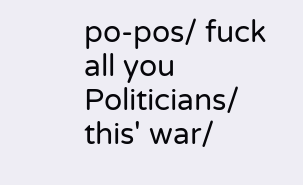po-pos/ fuck all you
Politicians/ this' war/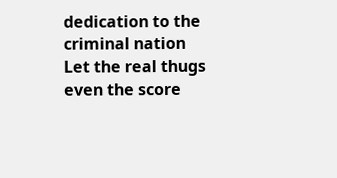dedication to the criminal nation
Let the real thugs even the score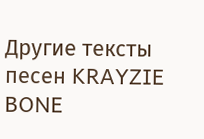Другие тексты песен KRAYZIE BONE